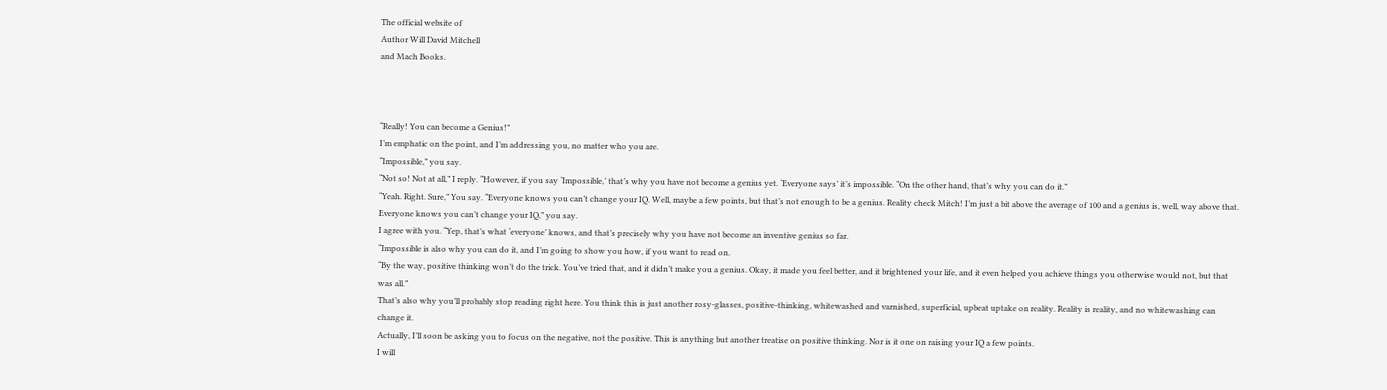The official website of
Author Will David Mitchell
and Mach Books.



“Really! You can become a Genius!”
I’m emphatic on the point, and I’m addressing you, no matter who you are.
“Impossible,” you say.
“Not so! Not at all,” I reply. “However, if you say ‘Impossible,’ that’s why you have not become a genius yet. ‘Everyone says’ it’s impossible. “On the other hand, that’s why you can do it.”
“Yeah. Right. Sure,” You say. “Everyone knows you can’t change your IQ. Well, maybe a few points, but that’s not enough to be a genius. Reality check Mitch! I’m just a bit above the average of 100 and a genius is, well, way above that. Everyone knows you can’t change your IQ,” you say.
I agree with you. “Yep, that’s what ‘everyone’ knows, and that’s precisely why you have not become an inventive genius so far.
“Impossible is also why you can do it, and I’m going to show you how, if you want to read on.
“By the way, positive thinking won’t do the trick. You’ve tried that, and it didn’t make you a genius. Okay, it made you feel better, and it brightened your life, and it even helped you achieve things you otherwise would not, but that was all.”
That’s also why you’ll probably stop reading right here. You think this is just another rosy-glasses, positive-thinking, whitewashed and varnished, superficial, upbeat uptake on reality. Reality is reality, and no whitewashing can change it.
Actually, I’ll soon be asking you to focus on the negative, not the positive. This is anything but another treatise on positive thinking. Nor is it one on raising your IQ a few points.
I will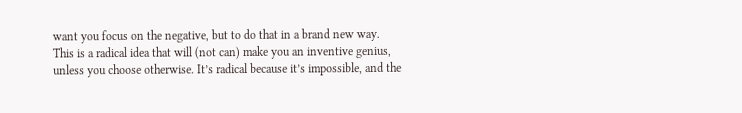want you focus on the negative, but to do that in a brand new way.
This is a radical idea that will (not can) make you an inventive genius, unless you choose otherwise. It’s radical because it’s impossible, and the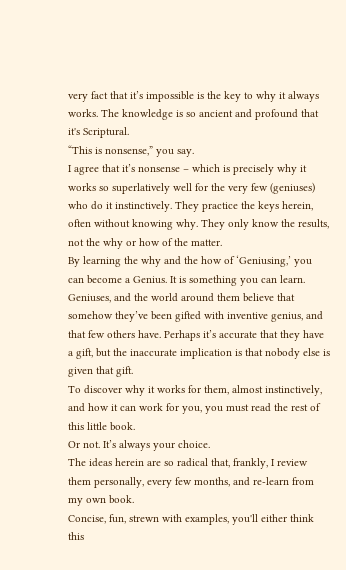very fact that it’s impossible is the key to why it always works. The knowledge is so ancient and profound that it's Scriptural.
“This is nonsense,” you say.
I agree that it’s nonsense – which is precisely why it works so superlatively well for the very few (geniuses) who do it instinctively. They practice the keys herein, often without knowing why. They only know the results, not the why or how of the matter.
By learning the why and the how of ‘Geniusing,’ you can become a Genius. It is something you can learn.
Geniuses, and the world around them believe that somehow they’ve been gifted with inventive genius, and that few others have. Perhaps it’s accurate that they have a gift, but the inaccurate implication is that nobody else is given that gift.
To discover why it works for them, almost instinctively, and how it can work for you, you must read the rest of this little book.
Or not. It’s always your choice.
The ideas herein are so radical that, frankly, I review them personally, every few months, and re-learn from my own book.
Concise, fun, strewn with examples, you'll either think this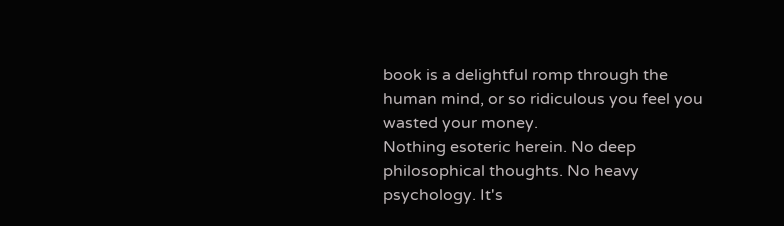book is a delightful romp through the human mind, or so ridiculous you feel you wasted your money.
Nothing esoteric herein. No deep philosophical thoughts. No heavy psychology. It's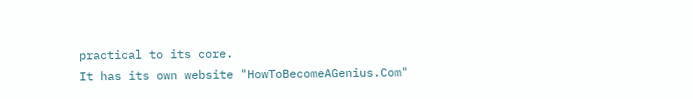practical to its core.
It has its own website "HowToBecomeAGenius.Com"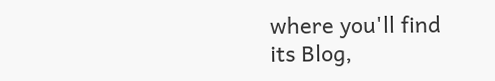where you'll find its Blog,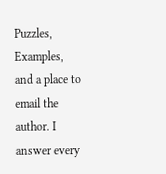Puzzles, Examples, and a place to email the author. I answer every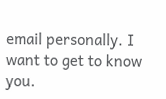email personally. I want to get to know you.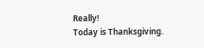Really!
Today is Thanksgiving.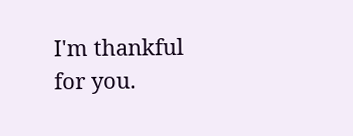I'm thankful for you.